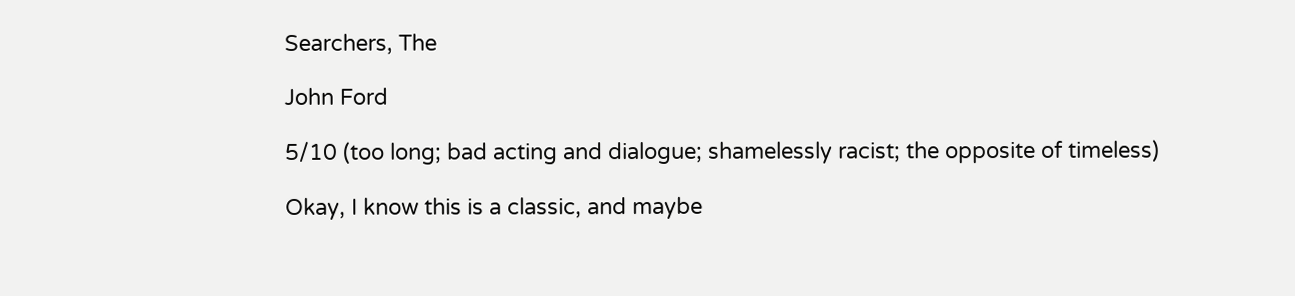Searchers, The

John Ford

5/10 (too long; bad acting and dialogue; shamelessly racist; the opposite of timeless)

Okay, I know this is a classic, and maybe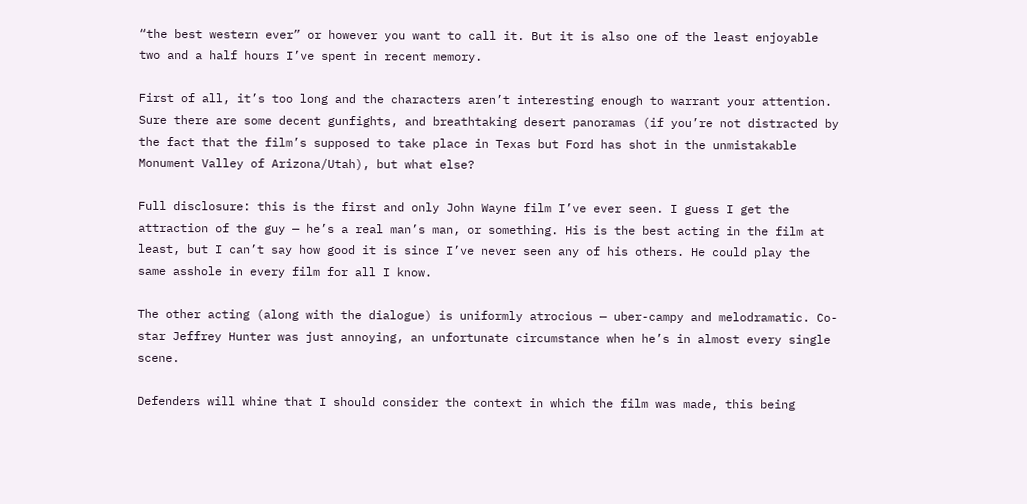“the best western ever” or however you want to call it. But it is also one of the least enjoyable two and a half hours I’ve spent in recent memory.

First of all, it’s too long and the characters aren’t interesting enough to warrant your attention. Sure there are some decent gunfights, and breathtaking desert panoramas (if you’re not distracted by the fact that the film’s supposed to take place in Texas but Ford has shot in the unmistakable Monument Valley of Arizona/Utah), but what else?

Full disclosure: this is the first and only John Wayne film I’ve ever seen. I guess I get the attraction of the guy — he’s a real man’s man, or something. His is the best acting in the film at least, but I can’t say how good it is since I’ve never seen any of his others. He could play the same asshole in every film for all I know.

The other acting (along with the dialogue) is uniformly atrocious — uber-campy and melodramatic. Co-star Jeffrey Hunter was just annoying, an unfortunate circumstance when he’s in almost every single scene.

Defenders will whine that I should consider the context in which the film was made, this being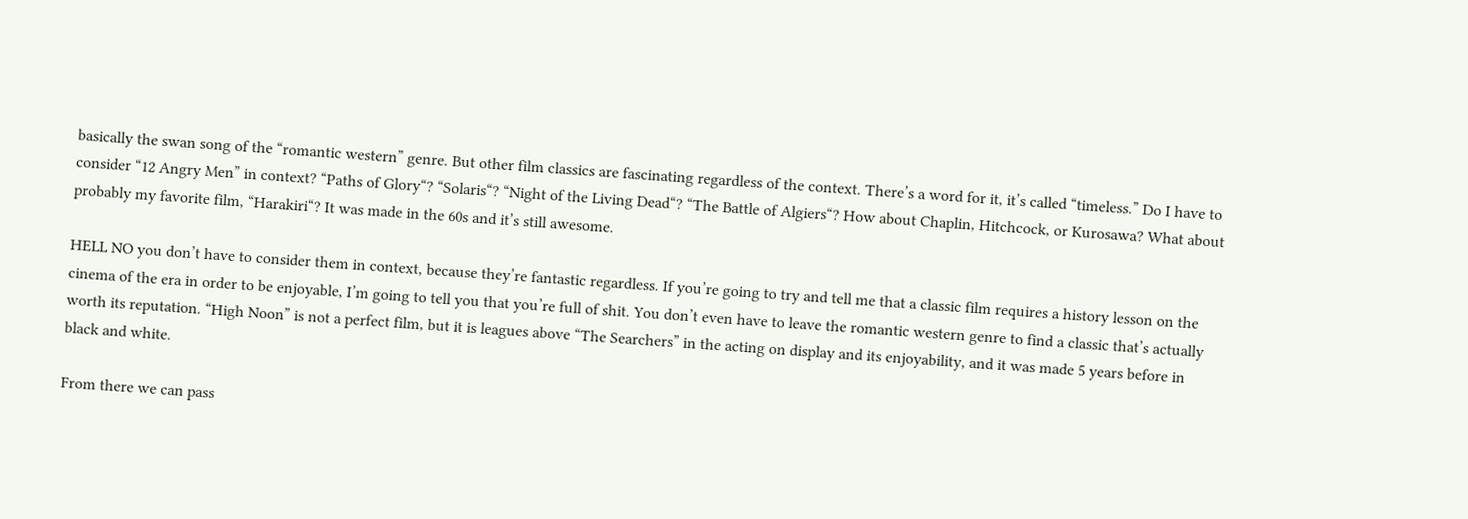basically the swan song of the “romantic western” genre. But other film classics are fascinating regardless of the context. There’s a word for it, it’s called “timeless.” Do I have to consider “12 Angry Men” in context? “Paths of Glory“? “Solaris“? “Night of the Living Dead“? “The Battle of Algiers“? How about Chaplin, Hitchcock, or Kurosawa? What about probably my favorite film, “Harakiri“? It was made in the 60s and it’s still awesome.

HELL NO you don’t have to consider them in context, because they’re fantastic regardless. If you’re going to try and tell me that a classic film requires a history lesson on the cinema of the era in order to be enjoyable, I’m going to tell you that you’re full of shit. You don’t even have to leave the romantic western genre to find a classic that’s actually worth its reputation. “High Noon” is not a perfect film, but it is leagues above “The Searchers” in the acting on display and its enjoyability, and it was made 5 years before in black and white.

From there we can pass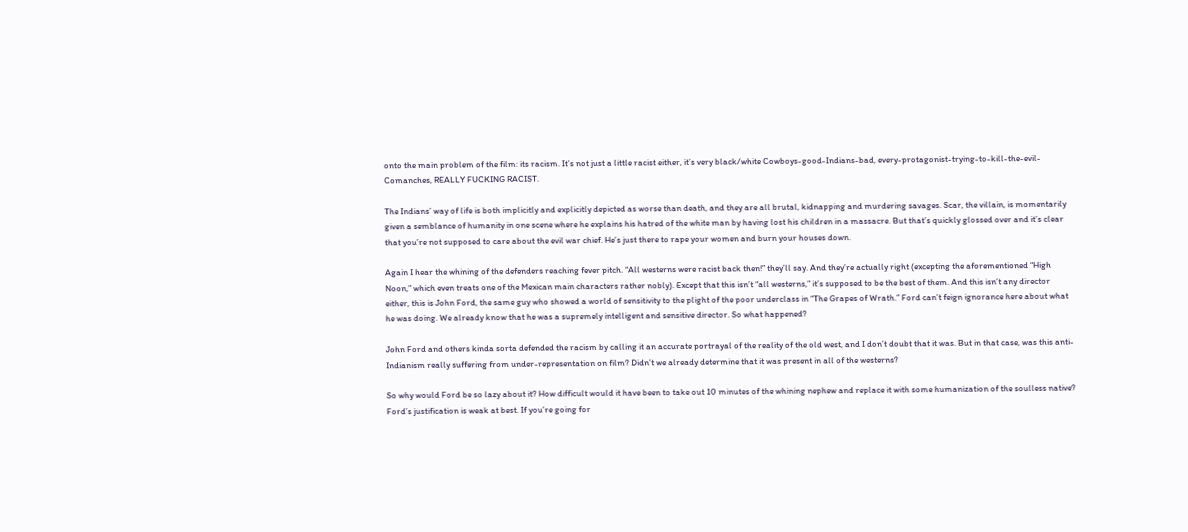onto the main problem of the film: its racism. It’s not just a little racist either, it’s very black/white Cowboys-good-Indians-bad, every-protagonist-trying-to-kill-the-evil-Comanches, REALLY FUCKING RACIST.

The Indians’ way of life is both implicitly and explicitly depicted as worse than death, and they are all brutal, kidnapping and murdering savages. Scar, the villain, is momentarily given a semblance of humanity in one scene where he explains his hatred of the white man by having lost his children in a massacre. But that’s quickly glossed over and it’s clear that you’re not supposed to care about the evil war chief. He’s just there to rape your women and burn your houses down.

Again I hear the whining of the defenders reaching fever pitch. “All westerns were racist back then!” they’ll say. And they’re actually right (excepting the aforementioned “High Noon,” which even treats one of the Mexican main characters rather nobly). Except that this isn’t “all westerns,” it’s supposed to be the best of them. And this isn’t any director either, this is John Ford, the same guy who showed a world of sensitivity to the plight of the poor underclass in “The Grapes of Wrath.” Ford can’t feign ignorance here about what he was doing. We already know that he was a supremely intelligent and sensitive director. So what happened?

John Ford and others kinda sorta defended the racism by calling it an accurate portrayal of the reality of the old west, and I don’t doubt that it was. But in that case, was this anti-Indianism really suffering from under-representation on film? Didn’t we already determine that it was present in all of the westerns?

So why would Ford be so lazy about it? How difficult would it have been to take out 10 minutes of the whining nephew and replace it with some humanization of the soulless native? Ford’s justification is weak at best. If you’re going for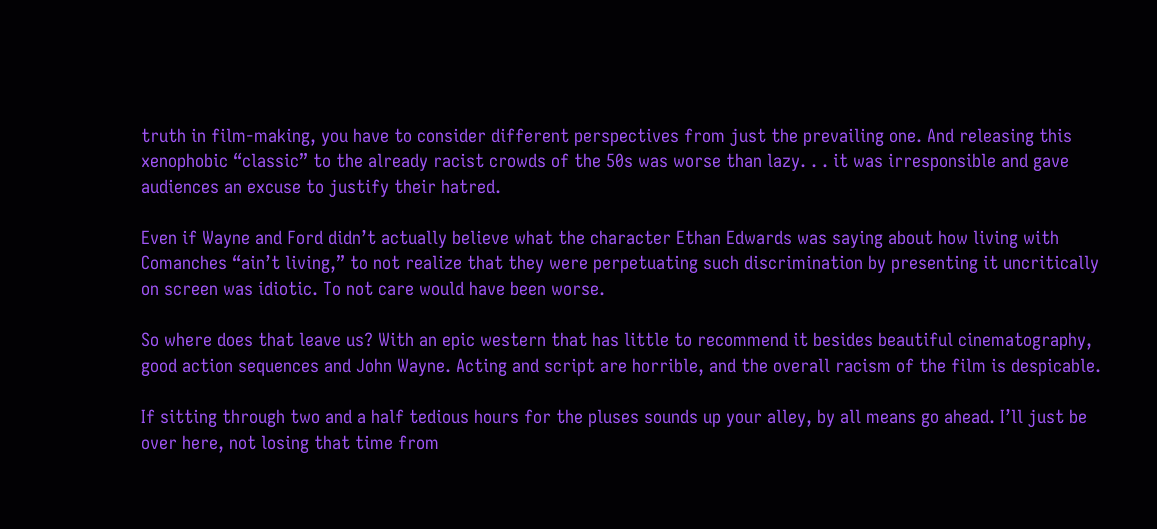truth in film-making, you have to consider different perspectives from just the prevailing one. And releasing this xenophobic “classic” to the already racist crowds of the 50s was worse than lazy. . . it was irresponsible and gave audiences an excuse to justify their hatred.

Even if Wayne and Ford didn’t actually believe what the character Ethan Edwards was saying about how living with Comanches “ain’t living,” to not realize that they were perpetuating such discrimination by presenting it uncritically on screen was idiotic. To not care would have been worse.

So where does that leave us? With an epic western that has little to recommend it besides beautiful cinematography, good action sequences and John Wayne. Acting and script are horrible, and the overall racism of the film is despicable.

If sitting through two and a half tedious hours for the pluses sounds up your alley, by all means go ahead. I’ll just be over here, not losing that time from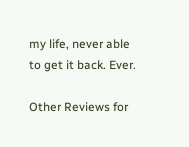my life, never able to get it back. Ever.

Other Reviews for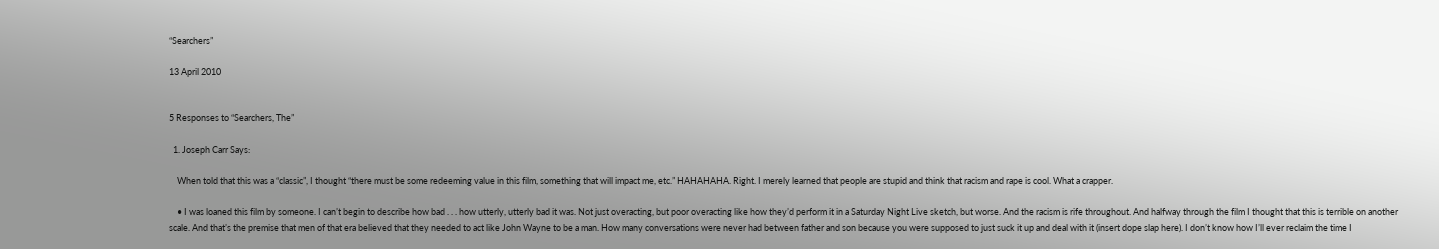“Searchers”

13 April 2010


5 Responses to “Searchers, The”

  1. Joseph Carr Says:

    When told that this was a “classic”, I thought “there must be some redeeming value in this film, something that will impact me, etc.” HAHAHAHA. Right. I merely learned that people are stupid and think that racism and rape is cool. What a crapper.

    • I was loaned this film by someone. I can’t begin to describe how bad . . . how utterly, utterly bad it was. Not just overacting, but poor overacting like how they’d perform it in a Saturday Night Live sketch, but worse. And the racism is rife throughout. And halfway through the film I thought that this is terrible on another scale. And that’s the premise that men of that era believed that they needed to act like John Wayne to be a man. How many conversations were never had between father and son because you were supposed to just suck it up and deal with it (insert dope slap here). I don’t know how I’ll ever reclaim the time I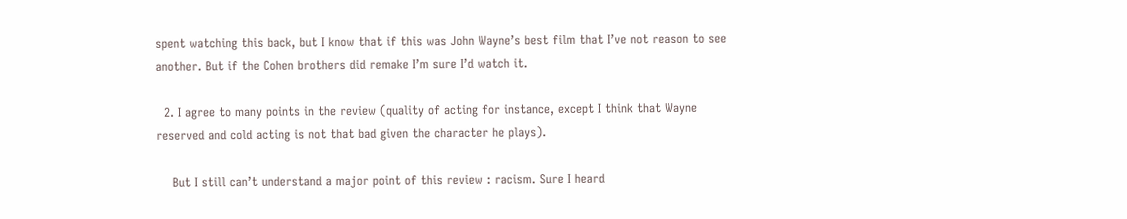spent watching this back, but I know that if this was John Wayne’s best film that I’ve not reason to see another. But if the Cohen brothers did remake I’m sure I’d watch it.

  2. I agree to many points in the review (quality of acting for instance, except I think that Wayne reserved and cold acting is not that bad given the character he plays).

    But I still can’t understand a major point of this review : racism. Sure I heard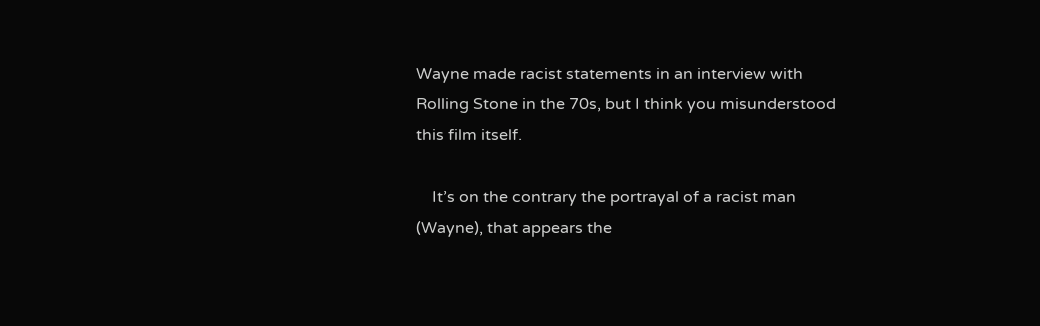Wayne made racist statements in an interview with Rolling Stone in the 70s, but I think you misunderstood this film itself.

    It’s on the contrary the portrayal of a racist man (Wayne), that appears the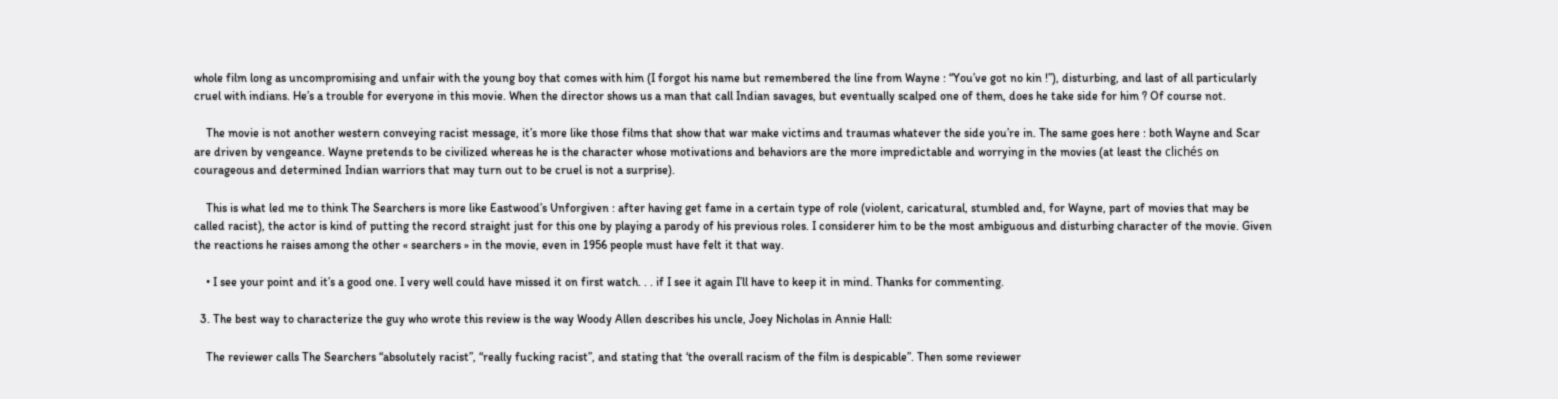whole film long as uncompromising and unfair with the young boy that comes with him (I forgot his name but remembered the line from Wayne : “You’ve got no kin !”), disturbing, and last of all particularly cruel with indians. He’s a trouble for everyone in this movie. When the director shows us a man that call Indian savages, but eventually scalped one of them, does he take side for him ? Of course not.

    The movie is not another western conveying racist message, it’s more like those films that show that war make victims and traumas whatever the side you’re in. The same goes here : both Wayne and Scar are driven by vengeance. Wayne pretends to be civilized whereas he is the character whose motivations and behaviors are the more impredictable and worrying in the movies (at least the clichés on courageous and determined Indian warriors that may turn out to be cruel is not a surprise).

    This is what led me to think The Searchers is more like Eastwood’s Unforgiven : after having get fame in a certain type of role (violent, caricatural, stumbled and, for Wayne, part of movies that may be called racist), the actor is kind of putting the record straight just for this one by playing a parody of his previous roles. I considerer him to be the most ambiguous and disturbing character of the movie. Given the reactions he raises among the other « searchers » in the movie, even in 1956 people must have felt it that way.

    • I see your point and it’s a good one. I very well could have missed it on first watch. . . if I see it again I’ll have to keep it in mind. Thanks for commenting.

  3. The best way to characterize the guy who wrote this review is the way Woody Allen describes his uncle, Joey Nicholas in Annie Hall:

    The reviewer calls The Searchers “absolutely racist”, “really fucking racist”, and stating that ‘the overall racism of the film is despicable”. Then some reviewer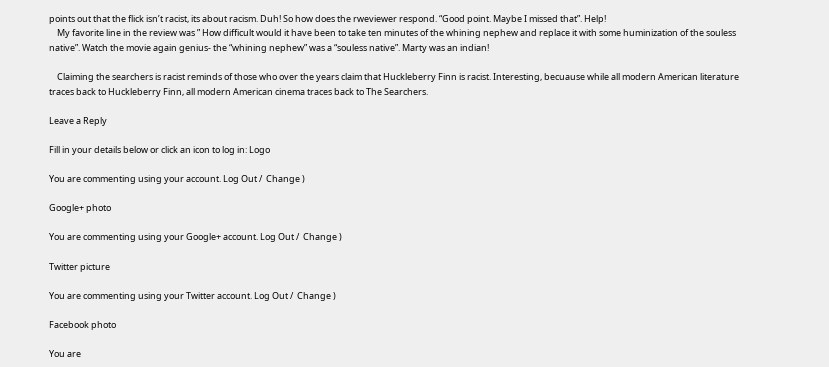points out that the flick isn’t racist, its about racism. Duh! So how does the rweviewer respond. “Good point. Maybe I missed that”. Help!
    My favorite line in the review was ” How difficult would it have been to take ten minutes of the whining nephew and replace it with some huminization of the souless native”. Watch the movie again genius- the “whining nephew” was a “souless native”. Marty was an indian!

    Claiming the searchers is racist reminds of those who over the years claim that Huckleberry Finn is racist. Interesting, becuause while all modern American literature traces back to Huckleberry Finn, all modern American cinema traces back to The Searchers.

Leave a Reply

Fill in your details below or click an icon to log in: Logo

You are commenting using your account. Log Out /  Change )

Google+ photo

You are commenting using your Google+ account. Log Out /  Change )

Twitter picture

You are commenting using your Twitter account. Log Out /  Change )

Facebook photo

You are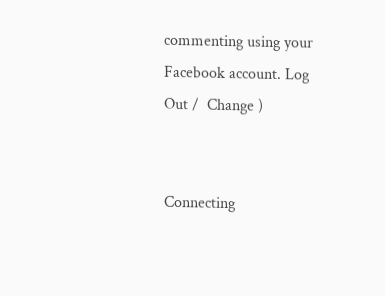commenting using your Facebook account. Log Out /  Change )


Connecting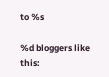to %s

%d bloggers like this: